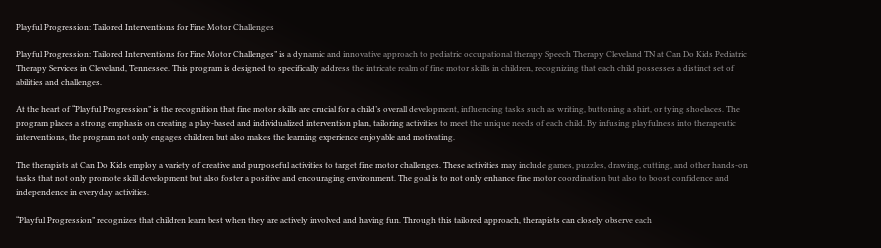Playful Progression: Tailored Interventions for Fine Motor Challenges

Playful Progression: Tailored Interventions for Fine Motor Challenges” is a dynamic and innovative approach to pediatric occupational therapy Speech Therapy Cleveland TN at Can Do Kids Pediatric Therapy Services in Cleveland, Tennessee. This program is designed to specifically address the intricate realm of fine motor skills in children, recognizing that each child possesses a distinct set of abilities and challenges.

At the heart of “Playful Progression” is the recognition that fine motor skills are crucial for a child’s overall development, influencing tasks such as writing, buttoning a shirt, or tying shoelaces. The program places a strong emphasis on creating a play-based and individualized intervention plan, tailoring activities to meet the unique needs of each child. By infusing playfulness into therapeutic interventions, the program not only engages children but also makes the learning experience enjoyable and motivating.

The therapists at Can Do Kids employ a variety of creative and purposeful activities to target fine motor challenges. These activities may include games, puzzles, drawing, cutting, and other hands-on tasks that not only promote skill development but also foster a positive and encouraging environment. The goal is to not only enhance fine motor coordination but also to boost confidence and independence in everyday activities.

“Playful Progression” recognizes that children learn best when they are actively involved and having fun. Through this tailored approach, therapists can closely observe each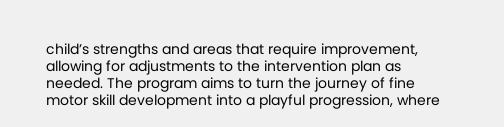child’s strengths and areas that require improvement, allowing for adjustments to the intervention plan as needed. The program aims to turn the journey of fine motor skill development into a playful progression, where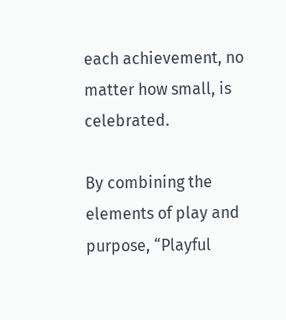each achievement, no matter how small, is celebrated.

By combining the elements of play and purpose, “Playful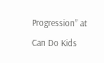Progression” at Can Do Kids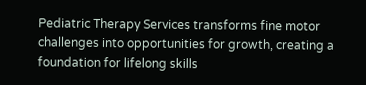Pediatric Therapy Services transforms fine motor challenges into opportunities for growth, creating a foundation for lifelong skills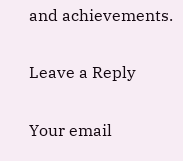and achievements.

Leave a Reply

Your email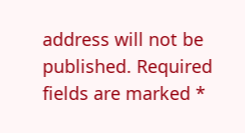address will not be published. Required fields are marked *